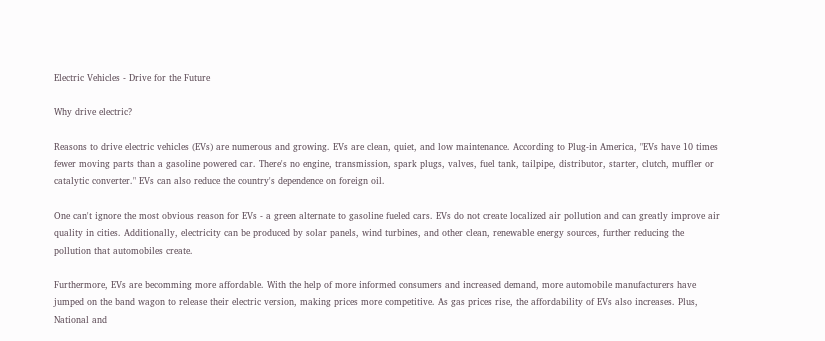Electric Vehicles - Drive for the Future

Why drive electric?

Reasons to drive electric vehicles (EVs) are numerous and growing. EVs are clean, quiet, and low maintenance. According to Plug-in America, "EVs have 10 times fewer moving parts than a gasoline powered car. There's no engine, transmission, spark plugs, valves, fuel tank, tailpipe, distributor, starter, clutch, muffler or catalytic converter." EVs can also reduce the country's dependence on foreign oil.

One can't ignore the most obvious reason for EVs - a green alternate to gasoline fueled cars. EVs do not create localized air pollution and can greatly improve air quality in cities. Additionally, electricity can be produced by solar panels, wind turbines, and other clean, renewable energy sources, further reducing the pollution that automobiles create.

Furthermore, EVs are becomming more affordable. With the help of more informed consumers and increased demand, more automobile manufacturers have jumped on the band wagon to release their electric version, making prices more competitive. As gas prices rise, the affordability of EVs also increases. Plus, National and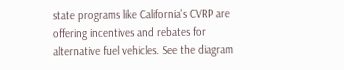state programs like California's CVRP are offering incentives and rebates for alternative fuel vehicles. See the diagram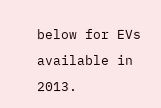below for EVs available in 2013.